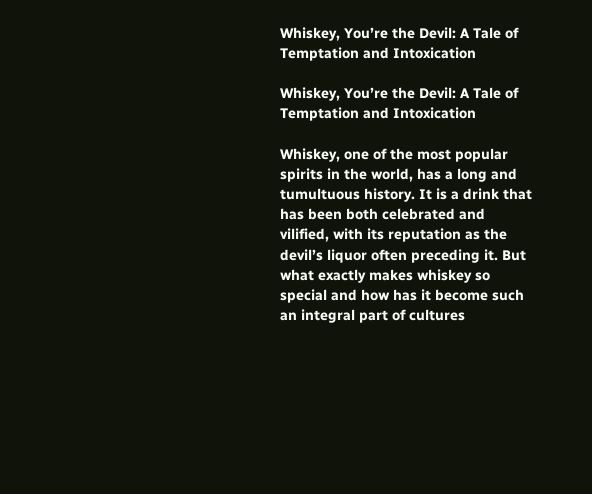Whiskey, You’re the Devil: A Tale of Temptation and Intoxication

Whiskey, You’re the Devil: A Tale of Temptation and Intoxication

Whiskey, one of the most popular spirits in the world, has a long and tumultuous history. It is a drink that has been both celebrated and vilified, with its reputation as the devil’s liquor often preceding it. But what exactly makes whiskey so special and how has it become such an integral part of cultures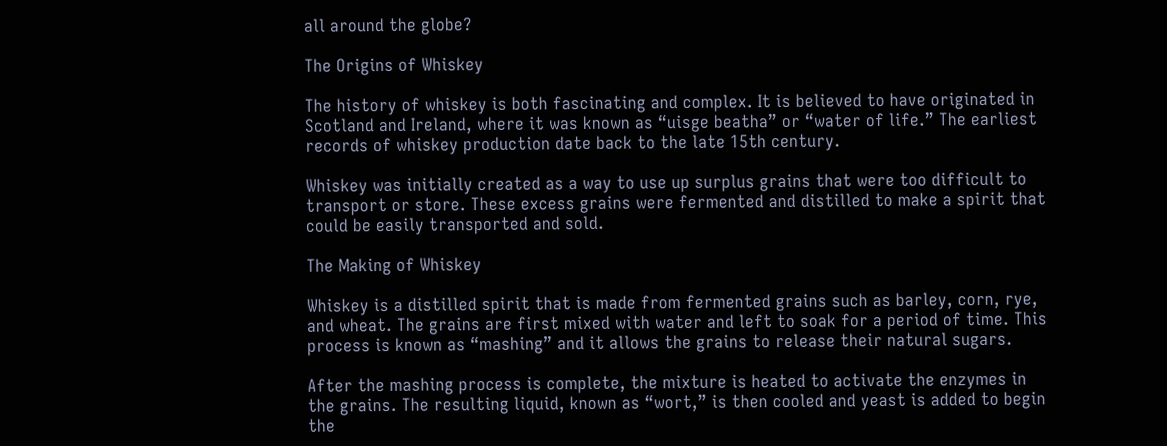all around the globe?

The Origins of Whiskey

The history of whiskey is both fascinating and complex. It is believed to have originated in Scotland and Ireland, where it was known as “uisge beatha” or “water of life.” The earliest records of whiskey production date back to the late 15th century.

Whiskey was initially created as a way to use up surplus grains that were too difficult to transport or store. These excess grains were fermented and distilled to make a spirit that could be easily transported and sold.

The Making of Whiskey

Whiskey is a distilled spirit that is made from fermented grains such as barley, corn, rye, and wheat. The grains are first mixed with water and left to soak for a period of time. This process is known as “mashing” and it allows the grains to release their natural sugars.

After the mashing process is complete, the mixture is heated to activate the enzymes in the grains. The resulting liquid, known as “wort,” is then cooled and yeast is added to begin the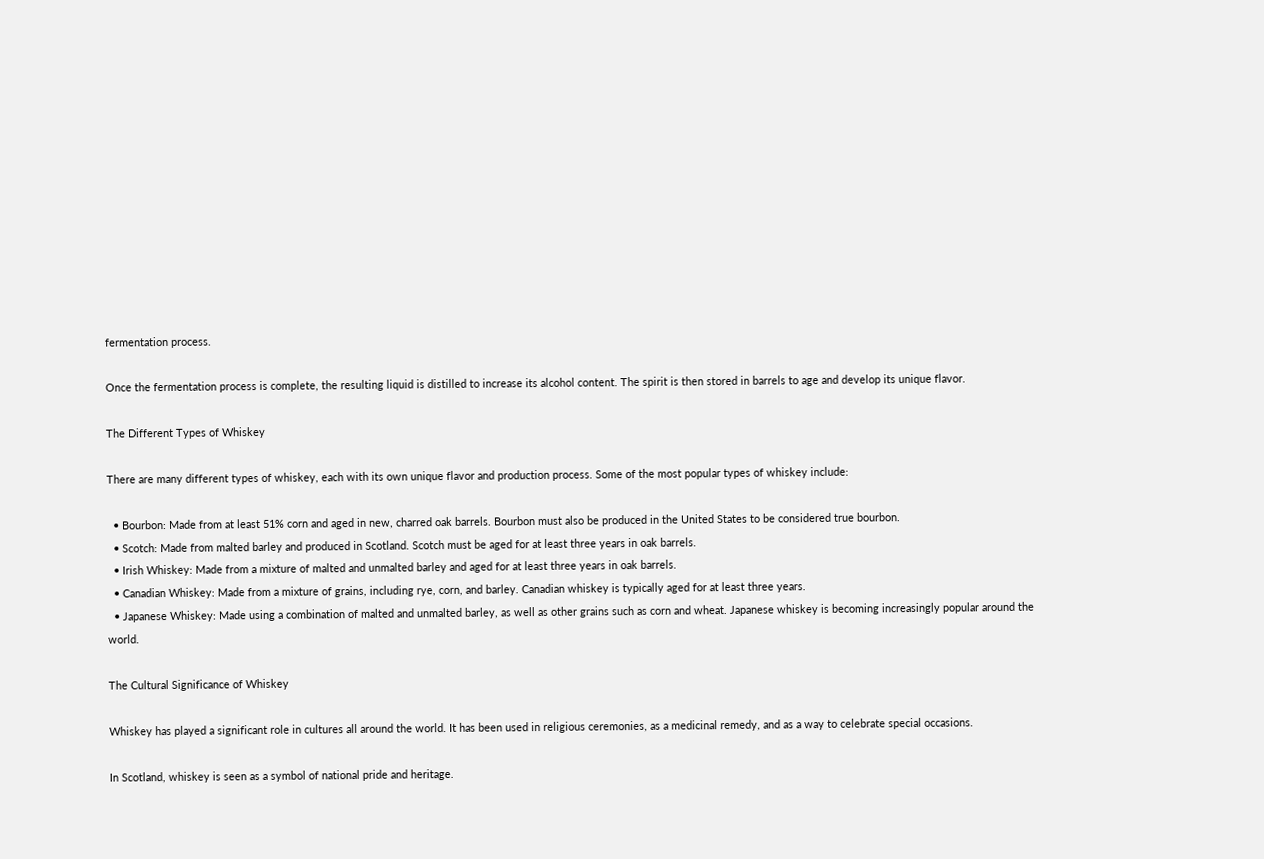fermentation process.

Once the fermentation process is complete, the resulting liquid is distilled to increase its alcohol content. The spirit is then stored in barrels to age and develop its unique flavor.

The Different Types of Whiskey

There are many different types of whiskey, each with its own unique flavor and production process. Some of the most popular types of whiskey include:

  • Bourbon: Made from at least 51% corn and aged in new, charred oak barrels. Bourbon must also be produced in the United States to be considered true bourbon.
  • Scotch: Made from malted barley and produced in Scotland. Scotch must be aged for at least three years in oak barrels.
  • Irish Whiskey: Made from a mixture of malted and unmalted barley and aged for at least three years in oak barrels.
  • Canadian Whiskey: Made from a mixture of grains, including rye, corn, and barley. Canadian whiskey is typically aged for at least three years.
  • Japanese Whiskey: Made using a combination of malted and unmalted barley, as well as other grains such as corn and wheat. Japanese whiskey is becoming increasingly popular around the world.

The Cultural Significance of Whiskey

Whiskey has played a significant role in cultures all around the world. It has been used in religious ceremonies, as a medicinal remedy, and as a way to celebrate special occasions.

In Scotland, whiskey is seen as a symbol of national pride and heritage.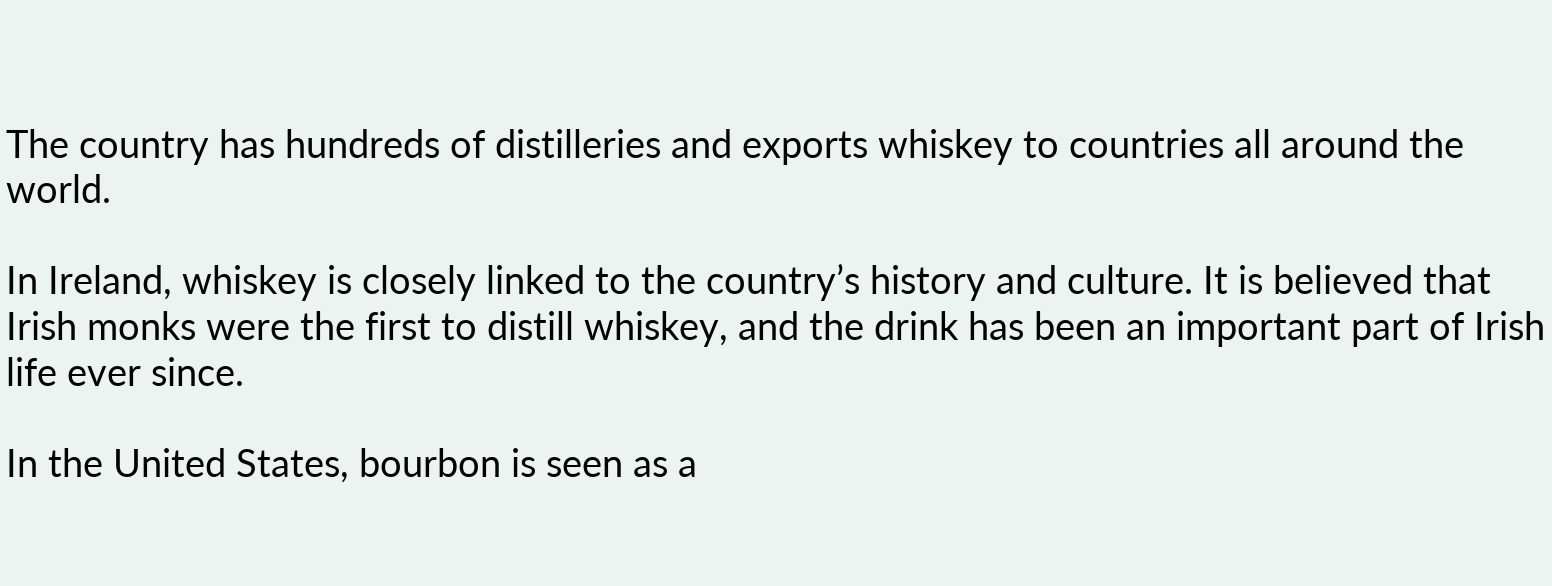The country has hundreds of distilleries and exports whiskey to countries all around the world.

In Ireland, whiskey is closely linked to the country’s history and culture. It is believed that Irish monks were the first to distill whiskey, and the drink has been an important part of Irish life ever since.

In the United States, bourbon is seen as a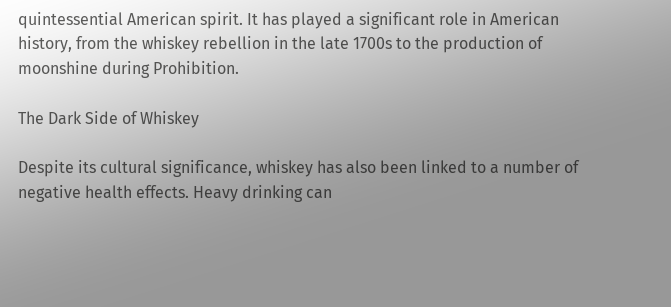quintessential American spirit. It has played a significant role in American history, from the whiskey rebellion in the late 1700s to the production of moonshine during Prohibition.

The Dark Side of Whiskey

Despite its cultural significance, whiskey has also been linked to a number of negative health effects. Heavy drinking can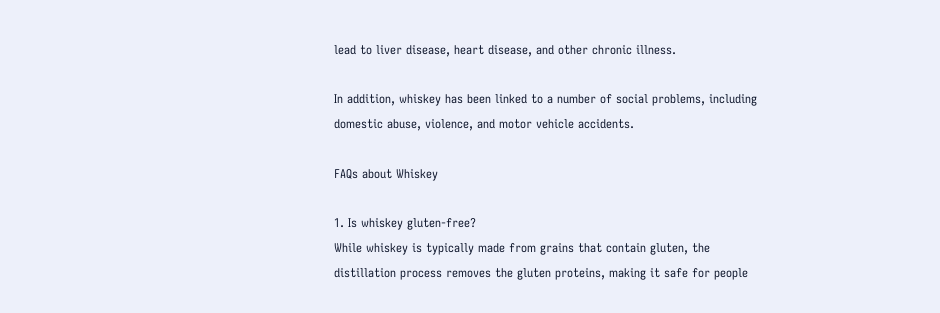lead to liver disease, heart disease, and other chronic illness.

In addition, whiskey has been linked to a number of social problems, including domestic abuse, violence, and motor vehicle accidents.

FAQs about Whiskey

1. Is whiskey gluten-free?
While whiskey is typically made from grains that contain gluten, the distillation process removes the gluten proteins, making it safe for people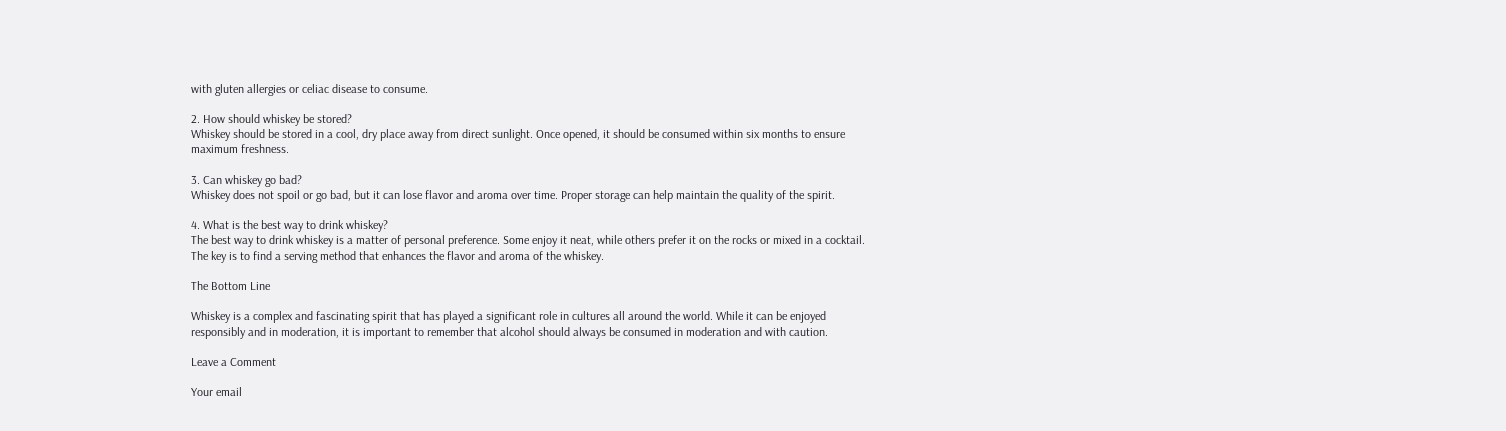with gluten allergies or celiac disease to consume.

2. How should whiskey be stored?
Whiskey should be stored in a cool, dry place away from direct sunlight. Once opened, it should be consumed within six months to ensure maximum freshness.

3. Can whiskey go bad?
Whiskey does not spoil or go bad, but it can lose flavor and aroma over time. Proper storage can help maintain the quality of the spirit.

4. What is the best way to drink whiskey?
The best way to drink whiskey is a matter of personal preference. Some enjoy it neat, while others prefer it on the rocks or mixed in a cocktail. The key is to find a serving method that enhances the flavor and aroma of the whiskey.

The Bottom Line

Whiskey is a complex and fascinating spirit that has played a significant role in cultures all around the world. While it can be enjoyed responsibly and in moderation, it is important to remember that alcohol should always be consumed in moderation and with caution.

Leave a Comment

Your email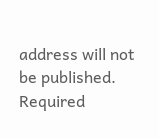address will not be published. Required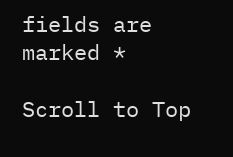fields are marked *

Scroll to Top